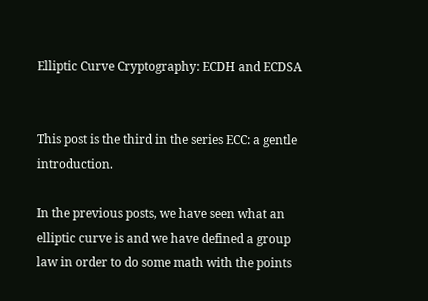Elliptic Curve Cryptography: ECDH and ECDSA


This post is the third in the series ECC: a gentle introduction.

In the previous posts, we have seen what an elliptic curve is and we have defined a group law in order to do some math with the points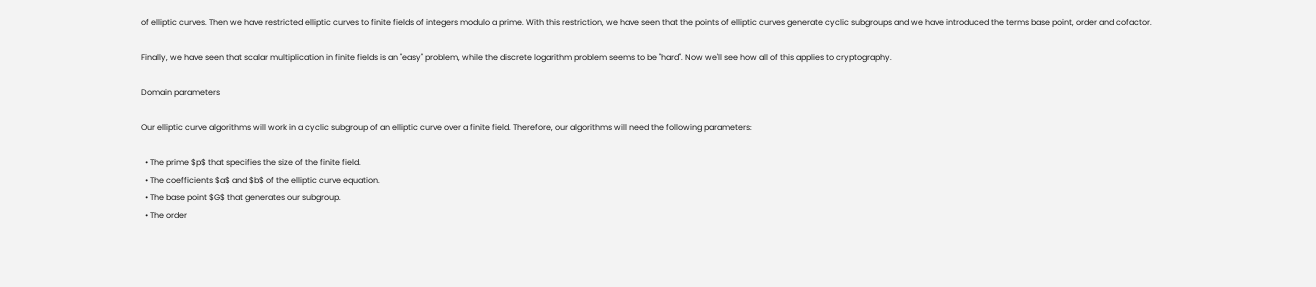of elliptic curves. Then we have restricted elliptic curves to finite fields of integers modulo a prime. With this restriction, we have seen that the points of elliptic curves generate cyclic subgroups and we have introduced the terms base point, order and cofactor.

Finally, we have seen that scalar multiplication in finite fields is an "easy" problem, while the discrete logarithm problem seems to be "hard". Now we'll see how all of this applies to cryptography.

Domain parameters

Our elliptic curve algorithms will work in a cyclic subgroup of an elliptic curve over a finite field. Therefore, our algorithms will need the following parameters:

  • The prime $p$ that specifies the size of the finite field.
  • The coefficients $a$ and $b$ of the elliptic curve equation.
  • The base point $G$ that generates our subgroup.
  • The order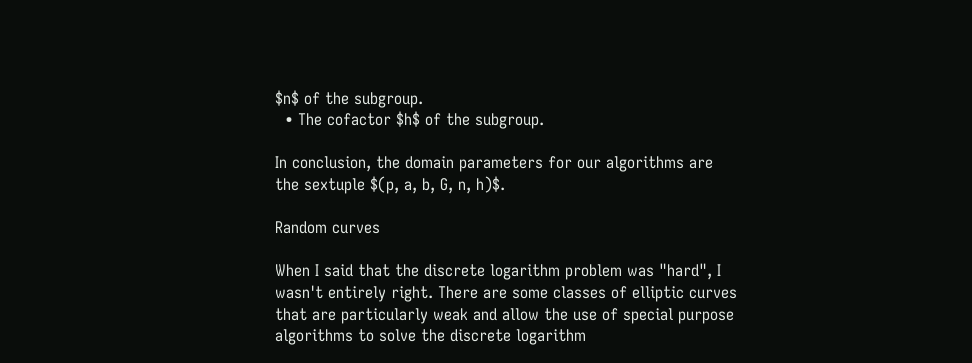$n$ of the subgroup.
  • The cofactor $h$ of the subgroup.

In conclusion, the domain parameters for our algorithms are the sextuple $(p, a, b, G, n, h)$.

Random curves

When I said that the discrete logarithm problem was "hard", I wasn't entirely right. There are some classes of elliptic curves that are particularly weak and allow the use of special purpose algorithms to solve the discrete logarithm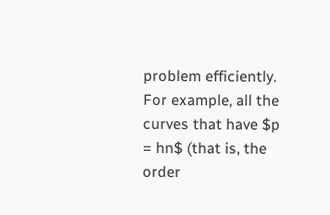problem efficiently. For example, all the curves that have $p = hn$ (that is, the order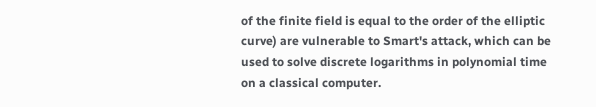of the finite field is equal to the order of the elliptic curve) are vulnerable to Smart's attack, which can be used to solve discrete logarithms in polynomial time on a classical computer.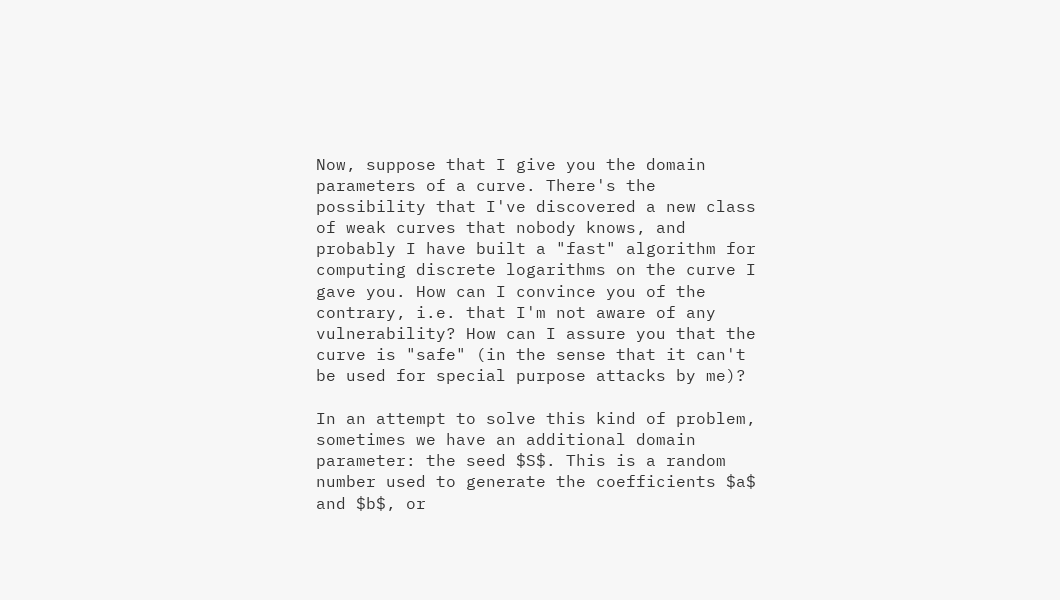Now, suppose that I give you the domain parameters of a curve. There's the possibility that I've discovered a new class of weak curves that nobody knows, and probably I have built a "fast" algorithm for computing discrete logarithms on the curve I gave you. How can I convince you of the contrary, i.e. that I'm not aware of any vulnerability? How can I assure you that the curve is "safe" (in the sense that it can't be used for special purpose attacks by me)?

In an attempt to solve this kind of problem, sometimes we have an additional domain parameter: the seed $S$. This is a random number used to generate the coefficients $a$ and $b$, or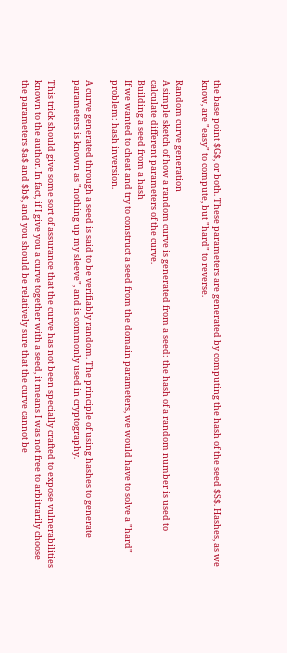the base point $G$, or both. These parameters are generated by computing the hash of the seed $S$. Hashes, as we know, are "easy" to compute, but "hard" to reverse.

Random curve generation
A simple sketch of how a random curve is generated from a seed: the hash of a random number is used to calculate different parameters of the curve.
Building a seed from a hash
If we wanted to cheat and try to construct a seed from the domain parameters, we would have to solve a "hard" problem: hash inversion.

A curve generated through a seed is said to be verifiably random. The principle of using hashes to generate parameters is known as "nothing up my sleeve", and is commonly used in cryptography.

This trick should give some sort of assurance that the curve has not been specially crafted to expose vulnerabilities known to the author. In fact, if I give you a curve together with a seed, it means I was not free to arbitrarily choose the parameters $a$ and $b$, and you should be relatively sure that the curve cannot be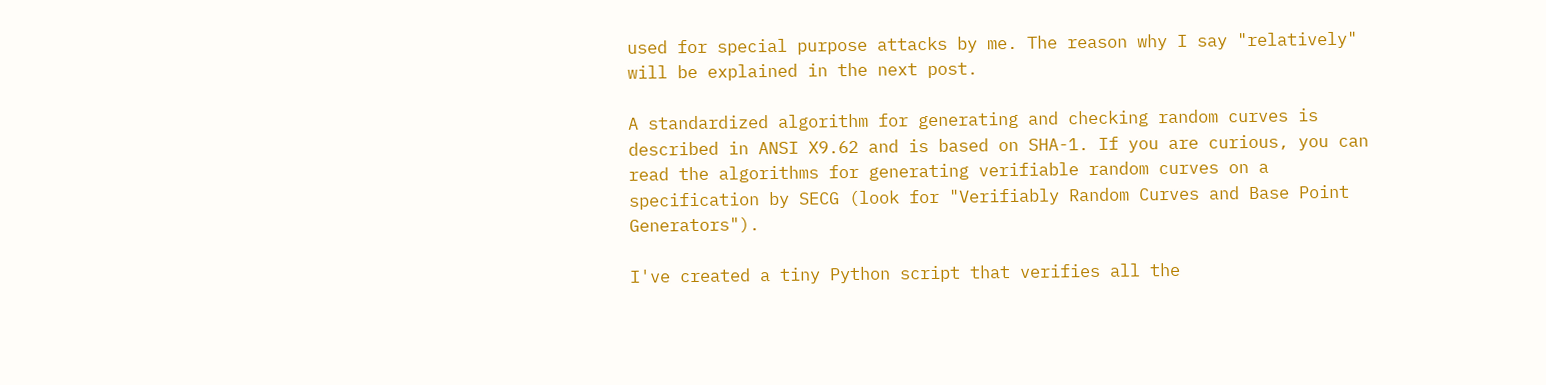used for special purpose attacks by me. The reason why I say "relatively" will be explained in the next post.

A standardized algorithm for generating and checking random curves is described in ANSI X9.62 and is based on SHA-1. If you are curious, you can read the algorithms for generating verifiable random curves on a specification by SECG (look for "Verifiably Random Curves and Base Point Generators").

I've created a tiny Python script that verifies all the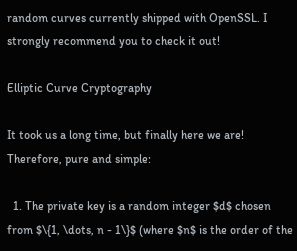random curves currently shipped with OpenSSL. I strongly recommend you to check it out!

Elliptic Curve Cryptography

It took us a long time, but finally here we are! Therefore, pure and simple:

  1. The private key is a random integer $d$ chosen from $\{1, \dots, n - 1\}$ (where $n$ is the order of the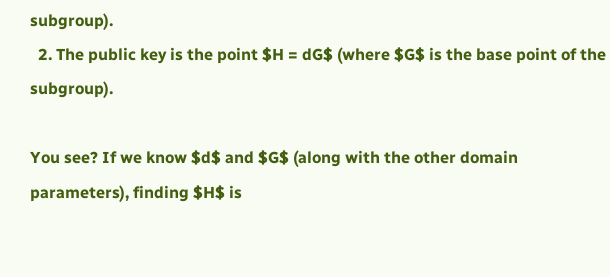subgroup).
  2. The public key is the point $H = dG$ (where $G$ is the base point of the subgroup).

You see? If we know $d$ and $G$ (along with the other domain parameters), finding $H$ is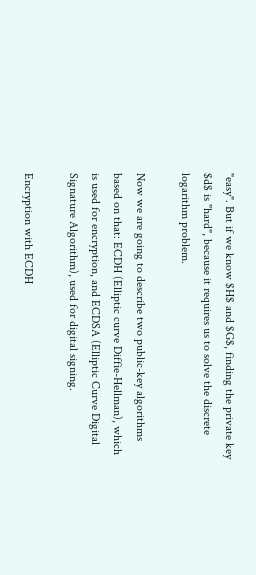"easy". But if we know $H$ and $G$, finding the private key $d$ is "hard", because it requires us to solve the discrete logarithm problem.

Now we are going to describe two public-key algorithms based on that: ECDH (Elliptic curve Diffie-Hellman), which is used for encryption, and ECDSA (Elliptic Curve Digital Signature Algorithm), used for digital signing.

Encryption with ECDH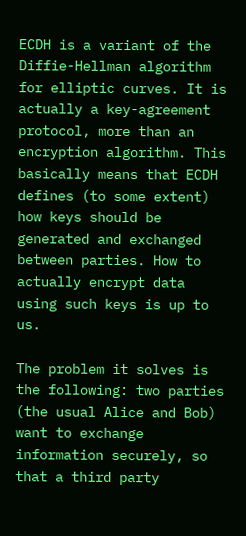ECDH is a variant of the Diffie-Hellman algorithm for elliptic curves. It is actually a key-agreement protocol, more than an encryption algorithm. This basically means that ECDH defines (to some extent) how keys should be generated and exchanged between parties. How to actually encrypt data using such keys is up to us.

The problem it solves is the following: two parties (the usual Alice and Bob) want to exchange information securely, so that a third party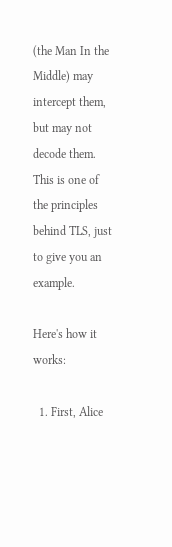(the Man In the Middle) may intercept them, but may not decode them. This is one of the principles behind TLS, just to give you an example.

Here's how it works:

  1. First, Alice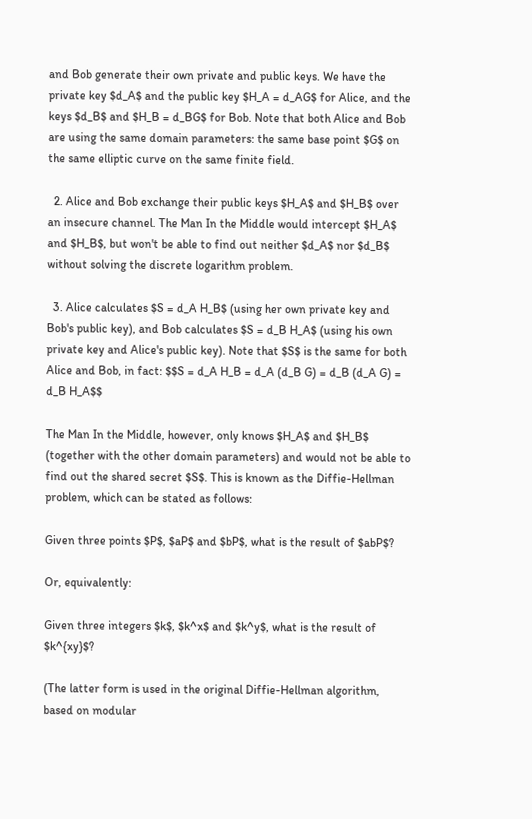and Bob generate their own private and public keys. We have the private key $d_A$ and the public key $H_A = d_AG$ for Alice, and the keys $d_B$ and $H_B = d_BG$ for Bob. Note that both Alice and Bob are using the same domain parameters: the same base point $G$ on the same elliptic curve on the same finite field.

  2. Alice and Bob exchange their public keys $H_A$ and $H_B$ over an insecure channel. The Man In the Middle would intercept $H_A$ and $H_B$, but won't be able to find out neither $d_A$ nor $d_B$ without solving the discrete logarithm problem.

  3. Alice calculates $S = d_A H_B$ (using her own private key and Bob's public key), and Bob calculates $S = d_B H_A$ (using his own private key and Alice's public key). Note that $S$ is the same for both Alice and Bob, in fact: $$S = d_A H_B = d_A (d_B G) = d_B (d_A G) = d_B H_A$$

The Man In the Middle, however, only knows $H_A$ and $H_B$ (together with the other domain parameters) and would not be able to find out the shared secret $S$. This is known as the Diffie-Hellman problem, which can be stated as follows:

Given three points $P$, $aP$ and $bP$, what is the result of $abP$?

Or, equivalently:

Given three integers $k$, $k^x$ and $k^y$, what is the result of $k^{xy}$?

(The latter form is used in the original Diffie-Hellman algorithm, based on modular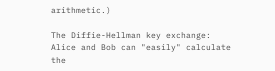arithmetic.)

The Diffie-Hellman key exchange: Alice and Bob can "easily" calculate the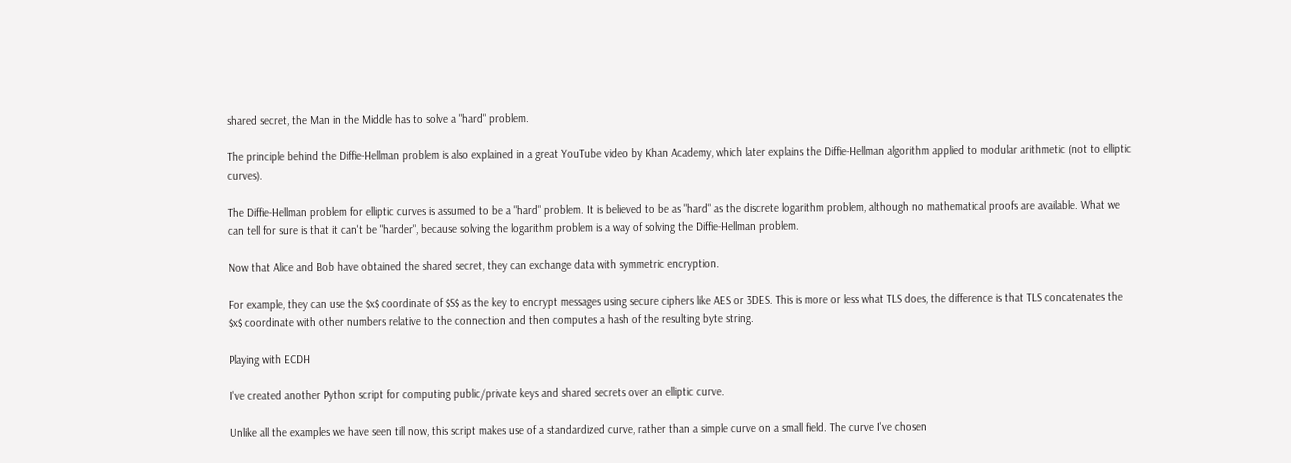shared secret, the Man in the Middle has to solve a "hard" problem.

The principle behind the Diffie-Hellman problem is also explained in a great YouTube video by Khan Academy, which later explains the Diffie-Hellman algorithm applied to modular arithmetic (not to elliptic curves).

The Diffie-Hellman problem for elliptic curves is assumed to be a "hard" problem. It is believed to be as "hard" as the discrete logarithm problem, although no mathematical proofs are available. What we can tell for sure is that it can't be "harder", because solving the logarithm problem is a way of solving the Diffie-Hellman problem.

Now that Alice and Bob have obtained the shared secret, they can exchange data with symmetric encryption.

For example, they can use the $x$ coordinate of $S$ as the key to encrypt messages using secure ciphers like AES or 3DES. This is more or less what TLS does, the difference is that TLS concatenates the $x$ coordinate with other numbers relative to the connection and then computes a hash of the resulting byte string.

Playing with ECDH

I've created another Python script for computing public/private keys and shared secrets over an elliptic curve.

Unlike all the examples we have seen till now, this script makes use of a standardized curve, rather than a simple curve on a small field. The curve I've chosen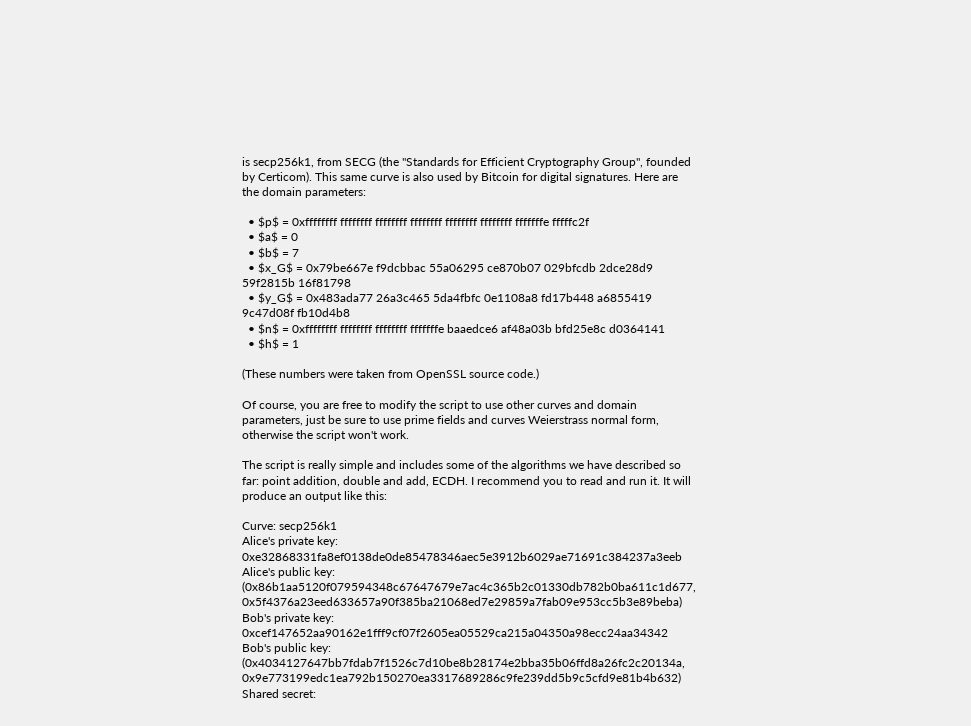is secp256k1, from SECG (the "Standards for Efficient Cryptography Group", founded by Certicom). This same curve is also used by Bitcoin for digital signatures. Here are the domain parameters:

  • $p$ = 0xffffffff ffffffff ffffffff ffffffff ffffffff ffffffff fffffffe fffffc2f
  • $a$ = 0
  • $b$ = 7
  • $x_G$ = 0x79be667e f9dcbbac 55a06295 ce870b07 029bfcdb 2dce28d9 59f2815b 16f81798
  • $y_G$ = 0x483ada77 26a3c465 5da4fbfc 0e1108a8 fd17b448 a6855419 9c47d08f fb10d4b8
  • $n$ = 0xffffffff ffffffff ffffffff fffffffe baaedce6 af48a03b bfd25e8c d0364141
  • $h$ = 1

(These numbers were taken from OpenSSL source code.)

Of course, you are free to modify the script to use other curves and domain parameters, just be sure to use prime fields and curves Weierstrass normal form, otherwise the script won't work.

The script is really simple and includes some of the algorithms we have described so far: point addition, double and add, ECDH. I recommend you to read and run it. It will produce an output like this:

Curve: secp256k1
Alice's private key: 0xe32868331fa8ef0138de0de85478346aec5e3912b6029ae71691c384237a3eeb
Alice's public key: (0x86b1aa5120f079594348c67647679e7ac4c365b2c01330db782b0ba611c1d677, 0x5f4376a23eed633657a90f385ba21068ed7e29859a7fab09e953cc5b3e89beba)
Bob's private key: 0xcef147652aa90162e1fff9cf07f2605ea05529ca215a04350a98ecc24aa34342
Bob's public key: (0x4034127647bb7fdab7f1526c7d10be8b28174e2bba35b06ffd8a26fc2c20134a, 0x9e773199edc1ea792b150270ea3317689286c9fe239dd5b9c5cfd9e81b4b632)
Shared secret: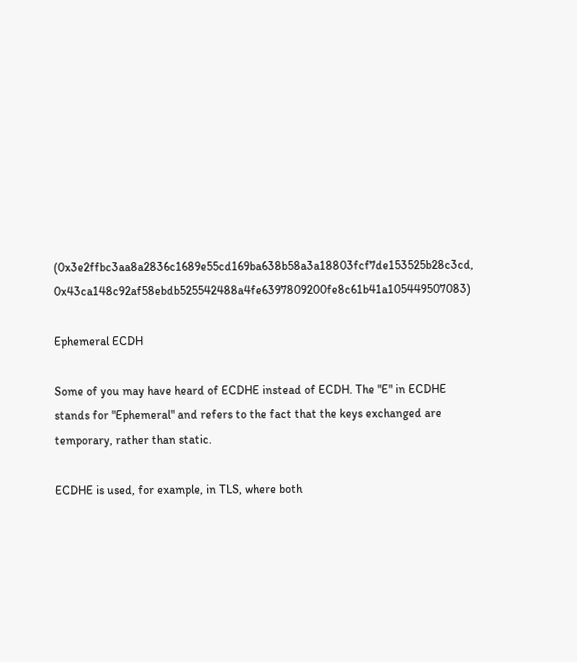(0x3e2ffbc3aa8a2836c1689e55cd169ba638b58a3a18803fcf7de153525b28c3cd, 0x43ca148c92af58ebdb525542488a4fe6397809200fe8c61b41a105449507083)

Ephemeral ECDH

Some of you may have heard of ECDHE instead of ECDH. The "E" in ECDHE stands for "Ephemeral" and refers to the fact that the keys exchanged are temporary, rather than static.

ECDHE is used, for example, in TLS, where both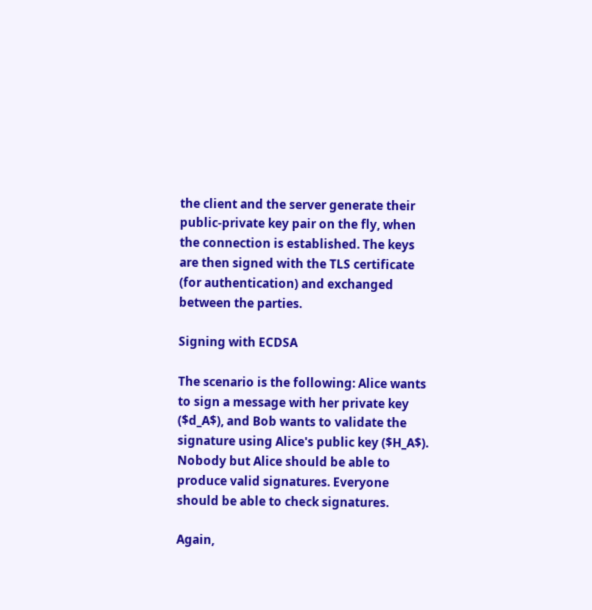the client and the server generate their public-private key pair on the fly, when the connection is established. The keys are then signed with the TLS certificate (for authentication) and exchanged between the parties.

Signing with ECDSA

The scenario is the following: Alice wants to sign a message with her private key ($d_A$), and Bob wants to validate the signature using Alice's public key ($H_A$). Nobody but Alice should be able to produce valid signatures. Everyone should be able to check signatures.

Again,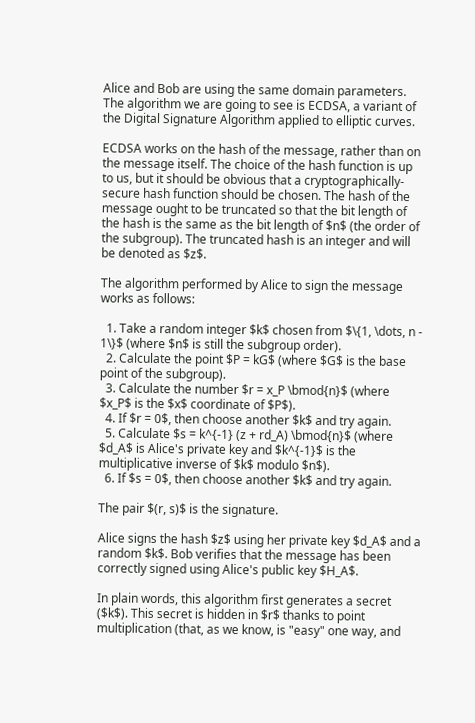Alice and Bob are using the same domain parameters. The algorithm we are going to see is ECDSA, a variant of the Digital Signature Algorithm applied to elliptic curves.

ECDSA works on the hash of the message, rather than on the message itself. The choice of the hash function is up to us, but it should be obvious that a cryptographically-secure hash function should be chosen. The hash of the message ought to be truncated so that the bit length of the hash is the same as the bit length of $n$ (the order of the subgroup). The truncated hash is an integer and will be denoted as $z$.

The algorithm performed by Alice to sign the message works as follows:

  1. Take a random integer $k$ chosen from $\{1, \dots, n - 1\}$ (where $n$ is still the subgroup order).
  2. Calculate the point $P = kG$ (where $G$ is the base point of the subgroup).
  3. Calculate the number $r = x_P \bmod{n}$ (where $x_P$ is the $x$ coordinate of $P$).
  4. If $r = 0$, then choose another $k$ and try again.
  5. Calculate $s = k^{-1} (z + rd_A) \bmod{n}$ (where $d_A$ is Alice's private key and $k^{-1}$ is the multiplicative inverse of $k$ modulo $n$).
  6. If $s = 0$, then choose another $k$ and try again.

The pair $(r, s)$ is the signature.

Alice signs the hash $z$ using her private key $d_A$ and a random $k$. Bob verifies that the message has been correctly signed using Alice's public key $H_A$.

In plain words, this algorithm first generates a secret ($k$). This secret is hidden in $r$ thanks to point multiplication (that, as we know, is "easy" one way, and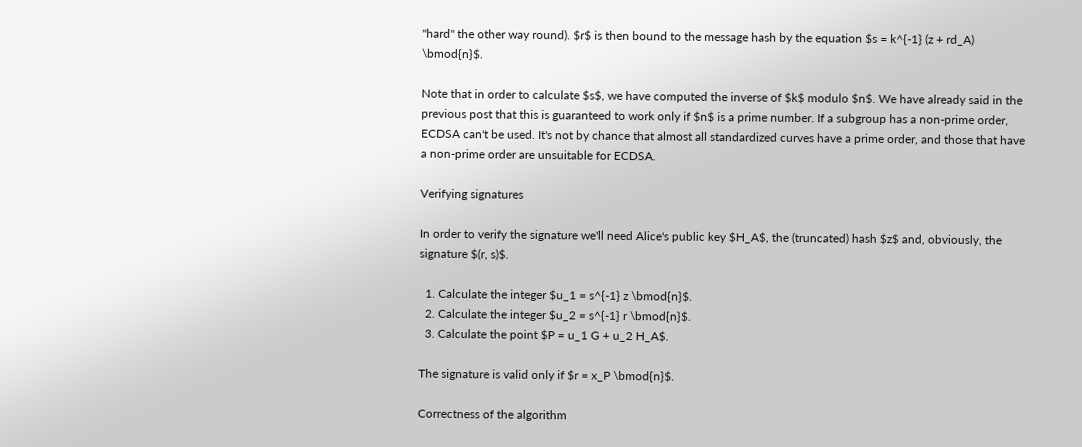"hard" the other way round). $r$ is then bound to the message hash by the equation $s = k^{-1} (z + rd_A) \bmod{n}$.

Note that in order to calculate $s$, we have computed the inverse of $k$ modulo $n$. We have already said in the previous post that this is guaranteed to work only if $n$ is a prime number. If a subgroup has a non-prime order, ECDSA can't be used. It's not by chance that almost all standardized curves have a prime order, and those that have a non-prime order are unsuitable for ECDSA.

Verifying signatures

In order to verify the signature we'll need Alice's public key $H_A$, the (truncated) hash $z$ and, obviously, the signature $(r, s)$.

  1. Calculate the integer $u_1 = s^{-1} z \bmod{n}$.
  2. Calculate the integer $u_2 = s^{-1} r \bmod{n}$.
  3. Calculate the point $P = u_1 G + u_2 H_A$.

The signature is valid only if $r = x_P \bmod{n}$.

Correctness of the algorithm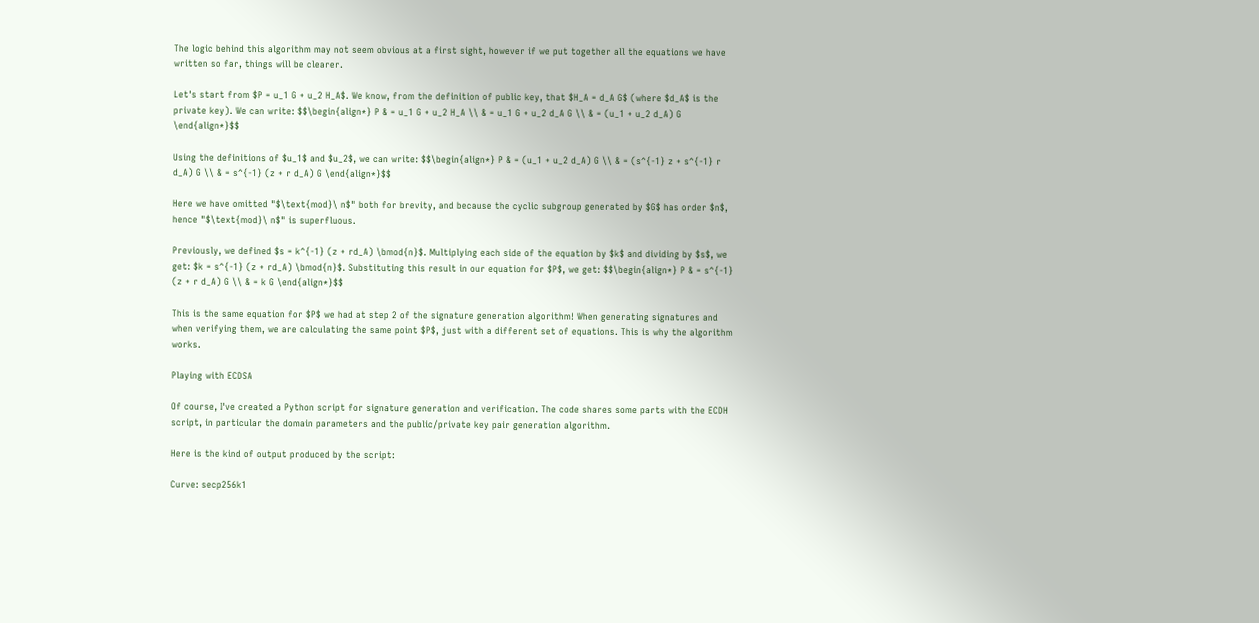The logic behind this algorithm may not seem obvious at a first sight, however if we put together all the equations we have written so far, things will be clearer.

Let's start from $P = u_1 G + u_2 H_A$. We know, from the definition of public key, that $H_A = d_A G$ (where $d_A$ is the private key). We can write: $$\begin{align*} P & = u_1 G + u_2 H_A \\ & = u_1 G + u_2 d_A G \\ & = (u_1 + u_2 d_A) G \end{align*}$$

Using the definitions of $u_1$ and $u_2$, we can write: $$\begin{align*} P & = (u_1 + u_2 d_A) G \\ & = (s^{-1} z + s^{-1} r d_A) G \\ & = s^{-1} (z + r d_A) G \end{align*}$$

Here we have omitted "$\text{mod}\ n$" both for brevity, and because the cyclic subgroup generated by $G$ has order $n$, hence "$\text{mod}\ n$" is superfluous.

Previously, we defined $s = k^{-1} (z + rd_A) \bmod{n}$. Multiplying each side of the equation by $k$ and dividing by $s$, we get: $k = s^{-1} (z + rd_A) \bmod{n}$. Substituting this result in our equation for $P$, we get: $$\begin{align*} P & = s^{-1} (z + r d_A) G \\ & = k G \end{align*}$$

This is the same equation for $P$ we had at step 2 of the signature generation algorithm! When generating signatures and when verifying them, we are calculating the same point $P$, just with a different set of equations. This is why the algorithm works.

Playing with ECDSA

Of course, I've created a Python script for signature generation and verification. The code shares some parts with the ECDH script, in particular the domain parameters and the public/private key pair generation algorithm.

Here is the kind of output produced by the script:

Curve: secp256k1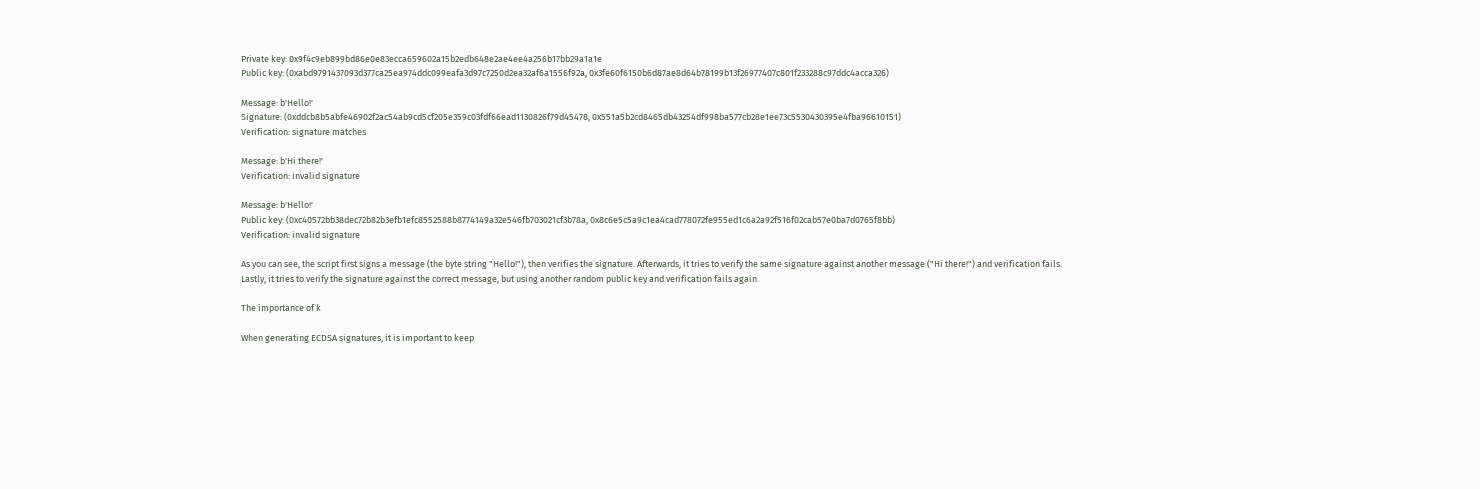Private key: 0x9f4c9eb899bd86e0e83ecca659602a15b2edb648e2ae4ee4a256b17bb29a1a1e
Public key: (0xabd9791437093d377ca25ea974ddc099eafa3d97c7250d2ea32af6a1556f92a, 0x3fe60f6150b6d87ae8d64b78199b13f26977407c801f233288c97ddc4acca326)

Message: b'Hello!'
Signature: (0xddcb8b5abfe46902f2ac54ab9cd5cf205e359c03fdf66ead1130826f79d45478, 0x551a5b2cd8465db43254df998ba577cb28e1ee73c5530430395e4fba96610151)
Verification: signature matches

Message: b'Hi there!'
Verification: invalid signature

Message: b'Hello!'
Public key: (0xc40572bb38dec72b82b3efb1efc8552588b8774149a32e546fb703021cf3b78a, 0x8c6e5c5a9c1ea4cad778072fe955ed1c6a2a92f516f02cab57e0ba7d0765f8bb)
Verification: invalid signature

As you can see, the script first signs a message (the byte string "Hello!"), then verifies the signature. Afterwards, it tries to verify the same signature against another message ("Hi there!") and verification fails. Lastly, it tries to verify the signature against the correct message, but using another random public key and verification fails again.

The importance of k

When generating ECDSA signatures, it is important to keep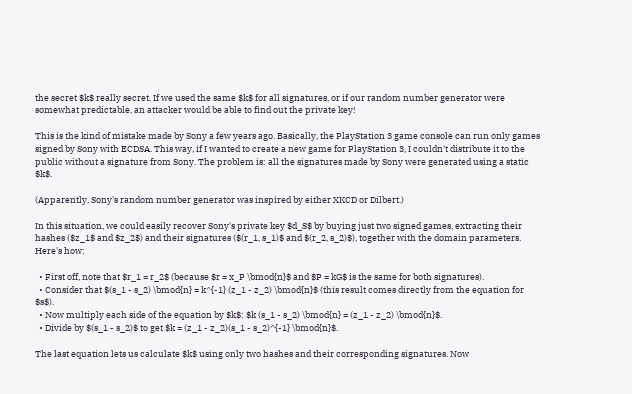the secret $k$ really secret. If we used the same $k$ for all signatures, or if our random number generator were somewhat predictable, an attacker would be able to find out the private key!

This is the kind of mistake made by Sony a few years ago. Basically, the PlayStation 3 game console can run only games signed by Sony with ECDSA. This way, if I wanted to create a new game for PlayStation 3, I couldn't distribute it to the public without a signature from Sony. The problem is: all the signatures made by Sony were generated using a static $k$.

(Apparently, Sony's random number generator was inspired by either XKCD or Dilbert.)

In this situation, we could easily recover Sony's private key $d_S$ by buying just two signed games, extracting their hashes ($z_1$ and $z_2$) and their signatures ($(r_1, s_1)$ and $(r_2, s_2)$), together with the domain parameters. Here's how:

  • First off, note that $r_1 = r_2$ (because $r = x_P \bmod{n}$ and $P = kG$ is the same for both signatures).
  • Consider that $(s_1 - s_2) \bmod{n} = k^{-1} (z_1 - z_2) \bmod{n}$ (this result comes directly from the equation for $s$).
  • Now multiply each side of the equation by $k$: $k (s_1 - s_2) \bmod{n} = (z_1 - z_2) \bmod{n}$.
  • Divide by $(s_1 - s_2)$ to get $k = (z_1 - z_2)(s_1 - s_2)^{-1} \bmod{n}$.

The last equation lets us calculate $k$ using only two hashes and their corresponding signatures. Now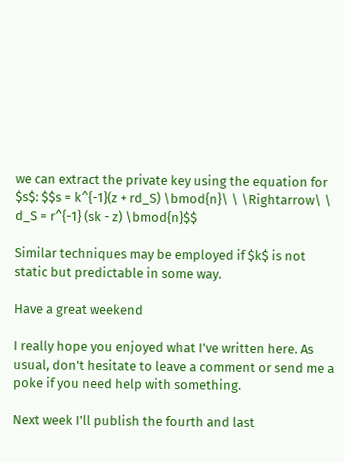we can extract the private key using the equation for $s$: $$s = k^{-1}(z + rd_S) \bmod{n}\ \ \Rightarrow\ \ d_S = r^{-1} (sk - z) \bmod{n}$$

Similar techniques may be employed if $k$ is not static but predictable in some way.

Have a great weekend

I really hope you enjoyed what I've written here. As usual, don't hesitate to leave a comment or send me a poke if you need help with something.

Next week I'll publish the fourth and last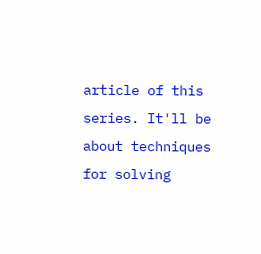article of this series. It'll be about techniques for solving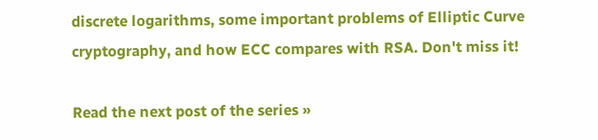discrete logarithms, some important problems of Elliptic Curve cryptography, and how ECC compares with RSA. Don't miss it!

Read the next post of the series »